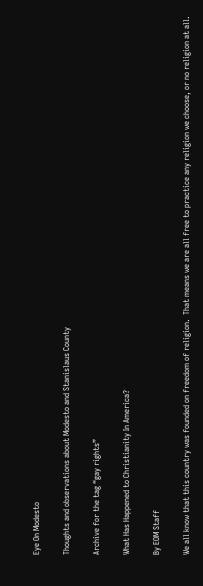Eye On Modesto

Thoughts and observations about Modesto and Stanislaus County

Archive for the tag “gay rights”

What Has Happened to Christianity In America?

By EOM Staff

We all know that this country was founded on freedom of religion.  That means we are all free to practice any religion we choose, or no religion at all.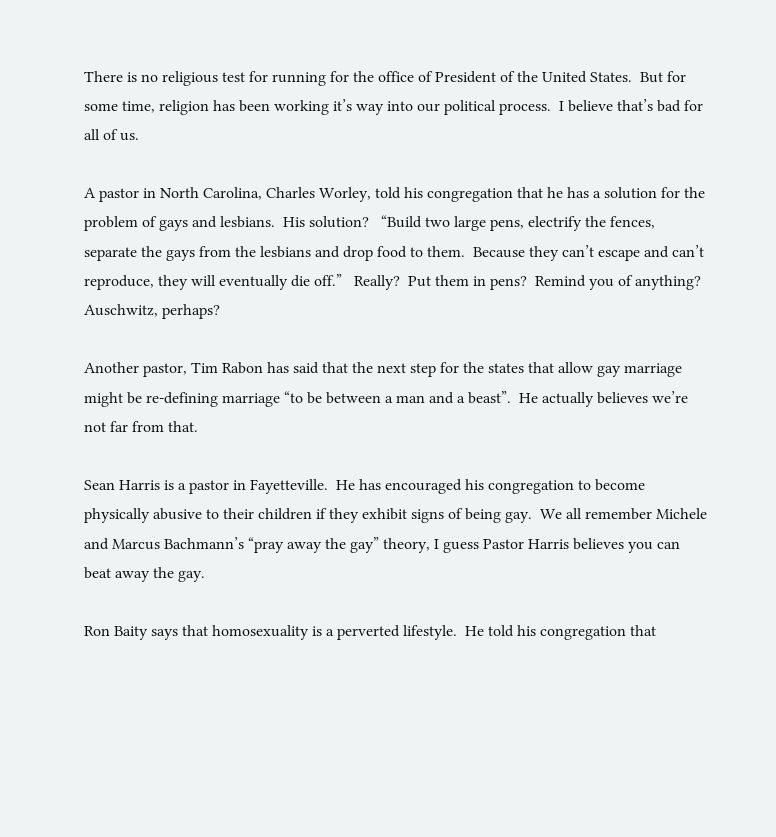There is no religious test for running for the office of President of the United States.  But for some time, religion has been working it’s way into our political process.  I believe that’s bad for all of us.

A pastor in North Carolina, Charles Worley, told his congregation that he has a solution for the problem of gays and lesbians.  His solution?   “Build two large pens, electrify the fences, separate the gays from the lesbians and drop food to them.  Because they can’t escape and can’t reproduce, they will eventually die off.”   Really?  Put them in pens?  Remind you of anything?  Auschwitz, perhaps?

Another pastor, Tim Rabon has said that the next step for the states that allow gay marriage might be re-defining marriage “to be between a man and a beast”.  He actually believes we’re not far from that.

Sean Harris is a pastor in Fayetteville.  He has encouraged his congregation to become physically abusive to their children if they exhibit signs of being gay.  We all remember Michele and Marcus Bachmann’s “pray away the gay” theory, I guess Pastor Harris believes you can beat away the gay.

Ron Baity says that homosexuality is a perverted lifestyle.  He told his congregation that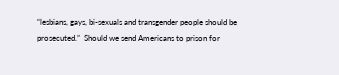“lesbians, gays, bi-sexuals and transgender people should be prosecuted.”  Should we send Americans to prison for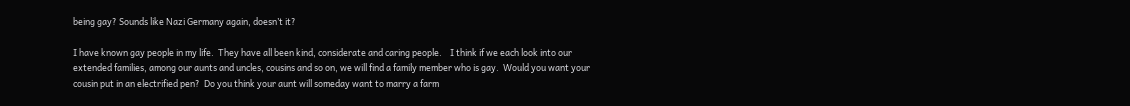being gay? Sounds like Nazi Germany again, doesn’t it?

I have known gay people in my life.  They have all been kind, considerate and caring people.    I think if we each look into our extended families, among our aunts and uncles, cousins and so on, we will find a family member who is gay.  Would you want your cousin put in an electrified pen?  Do you think your aunt will someday want to marry a farm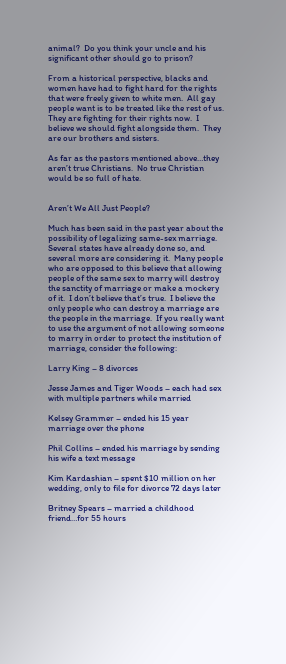animal?  Do you think your uncle and his significant other should go to prison?

From a historical perspective, blacks and women have had to fight hard for the rights that were freely given to white men.  All gay people want is to be treated like the rest of us.  They are fighting for their rights now.  I believe we should fight alongside them.  They are our brothers and sisters.

As far as the pastors mentioned above…they aren’t true Christians.  No true Christian would be so full of hate.


Aren’t We All Just People?

Much has been said in the past year about the possibility of legalizing same-sex marriage.  Several states have already done so, and several more are considering it.  Many people who are opposed to this believe that allowing people of the same sex to marry will destroy the sanctity of marriage or make a mockery of it.  I don’t believe that’s true.  I believe the only people who can destroy a marriage are the people in the marriage.  If you really want to use the argument of not allowing someone to marry in order to protect the institution of marriage, consider the following:

Larry King – 8 divorces

Jesse James and Tiger Woods – each had sex with multiple partners while married

Kelsey Grammer – ended his 15 year marriage over the phone

Phil Collins – ended his marriage by sending his wife a text message

Kim Kardashian – spent $10 million on her wedding, only to file for divorce 72 days later

Britney Spears – married a childhood friend…for 55 hours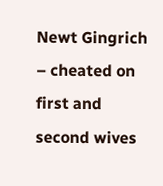Newt Gingrich – cheated on first and second wives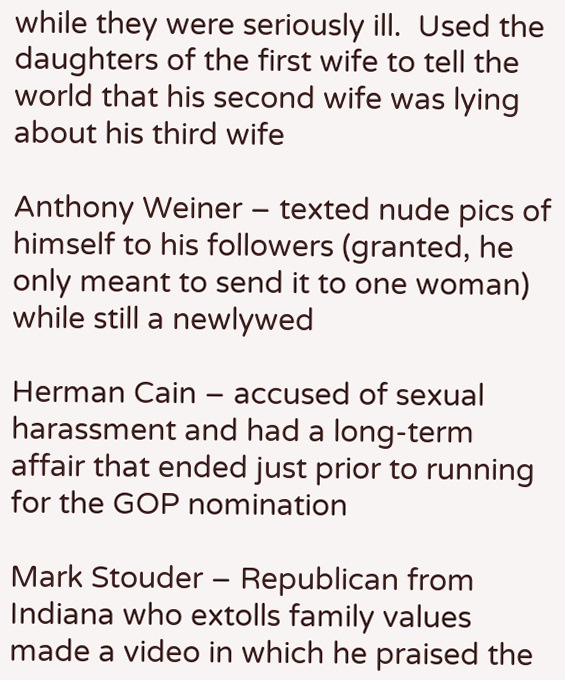while they were seriously ill.  Used the daughters of the first wife to tell the world that his second wife was lying about his third wife

Anthony Weiner – texted nude pics of himself to his followers (granted, he only meant to send it to one woman) while still a newlywed

Herman Cain – accused of sexual harassment and had a long-term affair that ended just prior to running  for the GOP nomination

Mark Stouder – Republican from Indiana who extolls family values made a video in which he praised the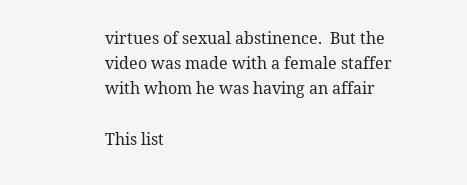virtues of sexual abstinence.  But the video was made with a female staffer with whom he was having an affair

This list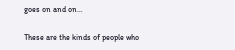goes on and on…

These are the kinds of people who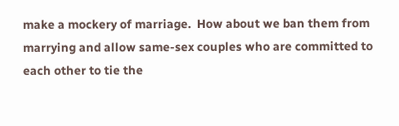make a mockery of marriage.  How about we ban them from marrying and allow same-sex couples who are committed to each other to tie the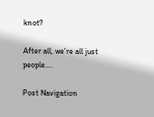knot?

After all, we’re all just people….

Post Navigation